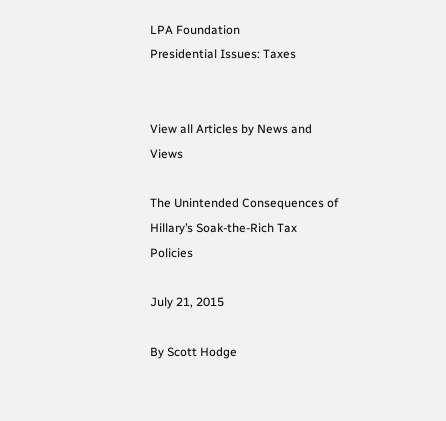LPA Foundation
Presidential Issues: Taxes


View all Articles by News and Views

The Unintended Consequences of Hillary’s Soak-the-Rich Tax Policies

July 21, 2015

By Scott Hodge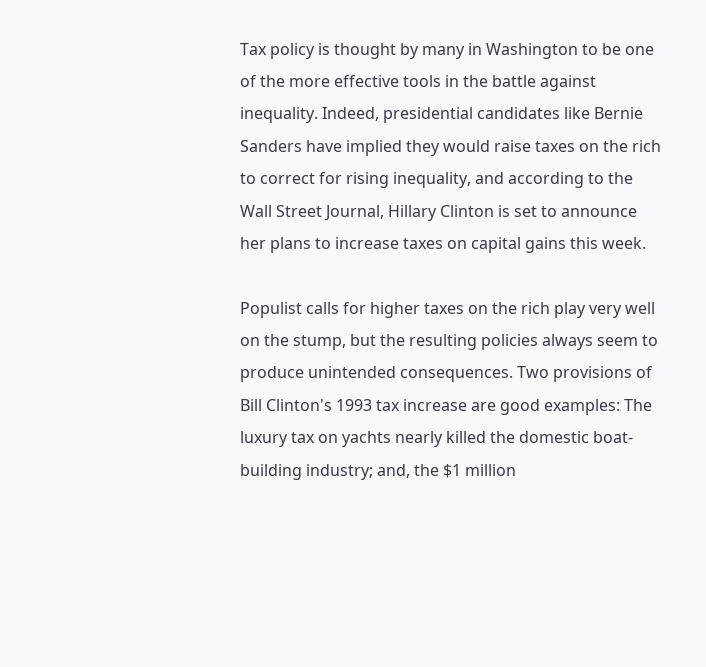Tax policy is thought by many in Washington to be one of the more effective tools in the battle against inequality. Indeed, presidential candidates like Bernie Sanders have implied they would raise taxes on the rich to correct for rising inequality, and according to the Wall Street Journal, Hillary Clinton is set to announce her plans to increase taxes on capital gains this week.

Populist calls for higher taxes on the rich play very well on the stump, but the resulting policies always seem to produce unintended consequences. Two provisions of Bill Clinton's 1993 tax increase are good examples: The luxury tax on yachts nearly killed the domestic boat-building industry; and, the $1 million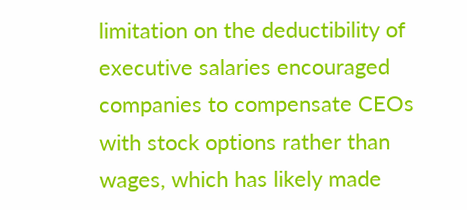limitation on the deductibility of executive salaries encouraged companies to compensate CEOs with stock options rather than wages, which has likely made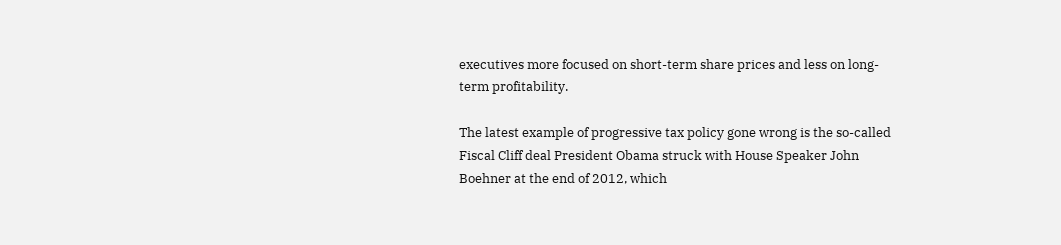executives more focused on short-term share prices and less on long-term profitability.

The latest example of progressive tax policy gone wrong is the so-called Fiscal Cliff deal President Obama struck with House Speaker John Boehner at the end of 2012, which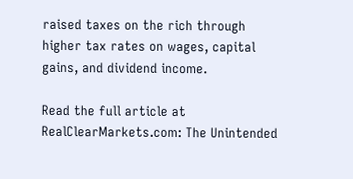raised taxes on the rich through higher tax rates on wages, capital gains, and dividend income.

Read the full article at RealClearMarkets.com: The Unintended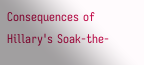Consequences of Hillary's Soak-the-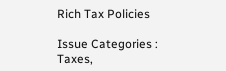Rich Tax Policies

Issue Categories : Taxes,